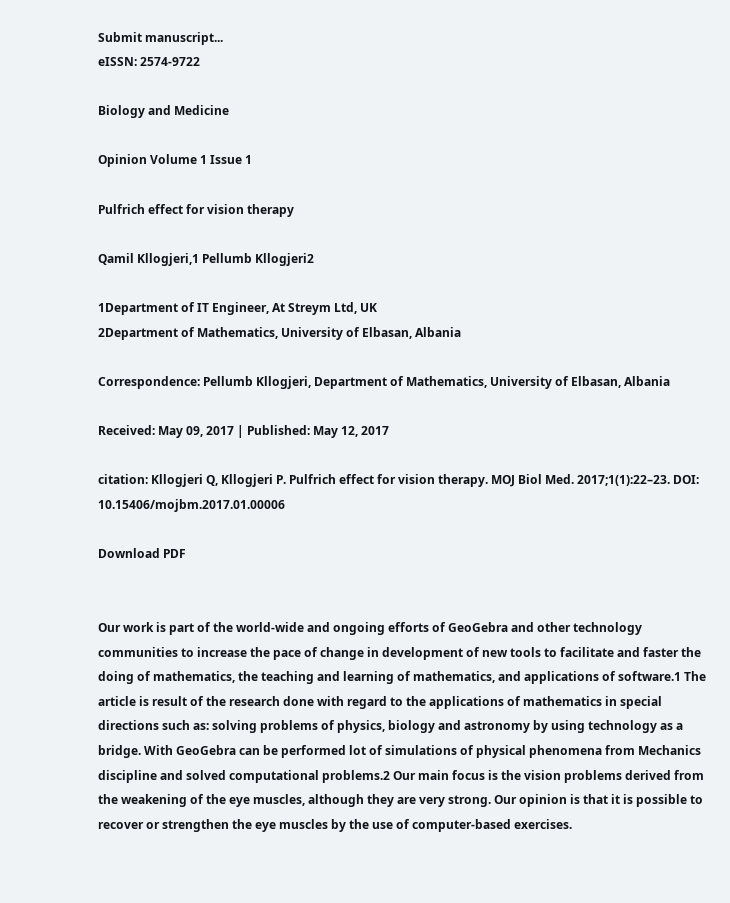Submit manuscript...
eISSN: 2574-9722

Biology and Medicine

Opinion Volume 1 Issue 1

Pulfrich effect for vision therapy

Qamil Kllogjeri,1 Pellumb Kllogjeri2

1Department of IT Engineer, At Streym Ltd, UK
2Department of Mathematics, University of Elbasan, Albania

Correspondence: Pellumb Kllogjeri, Department of Mathematics, University of Elbasan, Albania

Received: May 09, 2017 | Published: May 12, 2017

citation: Kllogjeri Q, Kllogjeri P. Pulfrich effect for vision therapy. MOJ Biol Med. 2017;1(1):22–23. DOI: 10.15406/mojbm.2017.01.00006

Download PDF


Our work is part of the world-wide and ongoing efforts of GeoGebra and other technology communities to increase the pace of change in development of new tools to facilitate and faster the doing of mathematics, the teaching and learning of mathematics, and applications of software.1 The article is result of the research done with regard to the applications of mathematics in special directions such as: solving problems of physics, biology and astronomy by using technology as a bridge. With GeoGebra can be performed lot of simulations of physical phenomena from Mechanics discipline and solved computational problems.2 Our main focus is the vision problems derived from the weakening of the eye muscles, although they are very strong. Our opinion is that it is possible to recover or strengthen the eye muscles by the use of computer-based exercises.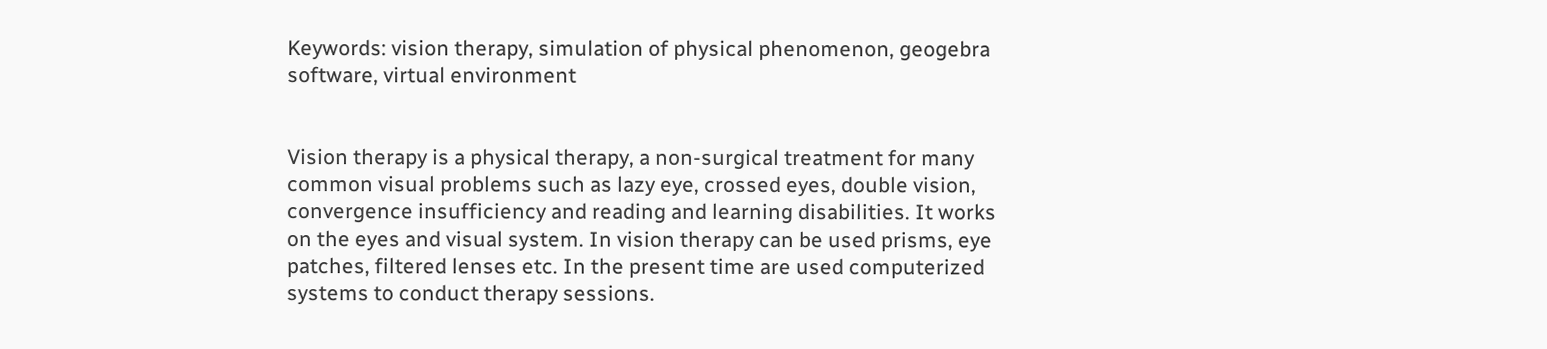Keywords: vision therapy, simulation of physical phenomenon, geogebra software, virtual environment


Vision therapy is a physical therapy, a non-surgical treatment for many common visual problems such as lazy eye, crossed eyes, double vision, convergence insufficiency and reading and learning disabilities. It works on the eyes and visual system. In vision therapy can be used prisms, eye patches, filtered lenses etc. In the present time are used computerized systems to conduct therapy sessions.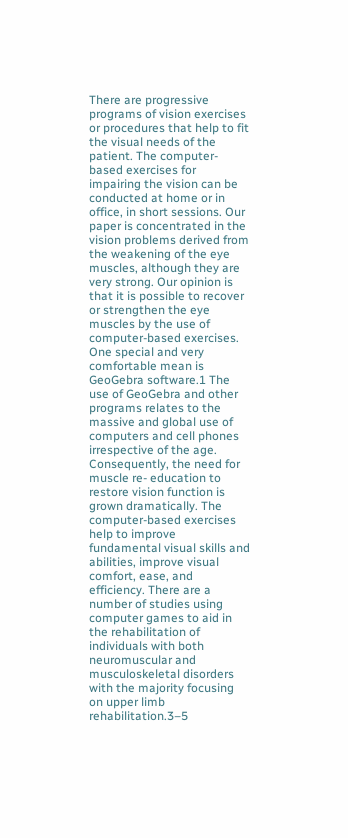There are progressive programs of vision exercises or procedures that help to fit the visual needs of the patient. The computer-based exercises for impairing the vision can be conducted at home or in office, in short sessions. Our paper is concentrated in the vision problems derived from the weakening of the eye muscles, although they are very strong. Our opinion is that it is possible to recover or strengthen the eye muscles by the use of computer-based exercises. One special and very comfortable mean is GeoGebra software.1 The use of GeoGebra and other programs relates to the massive and global use of computers and cell phones irrespective of the age. Consequently, the need for muscle re- education to restore vision function is grown dramatically. The computer-based exercises help to improve fundamental visual skills and abilities, improve visual comfort, ease, and efficiency. There are a number of studies using computer games to aid in the rehabilitation of individuals with both neuromuscular and musculoskeletal disorders with the majority focusing on upper limb rehabilitation.3–5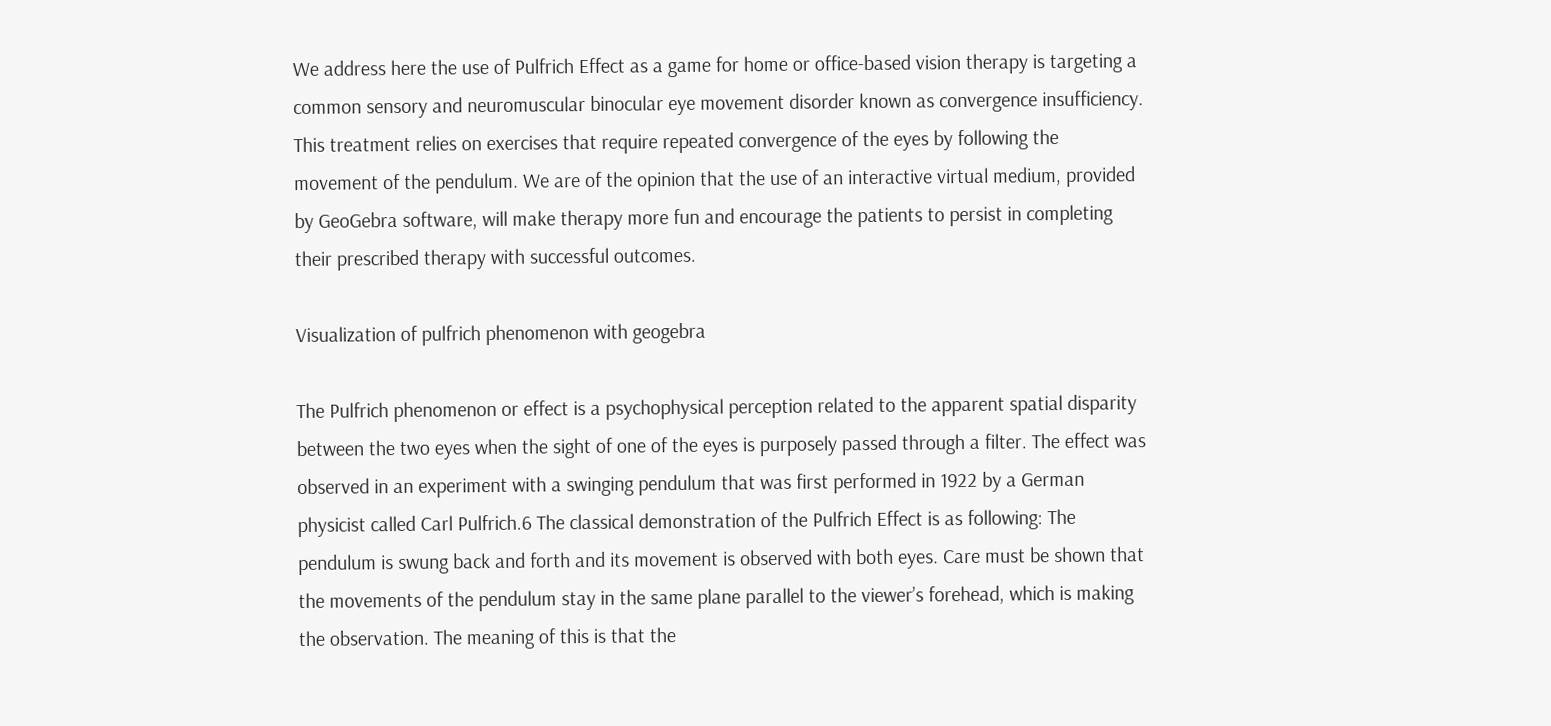We address here the use of Pulfrich Effect as a game for home or office-based vision therapy is targeting a common sensory and neuromuscular binocular eye movement disorder known as convergence insufficiency. This treatment relies on exercises that require repeated convergence of the eyes by following the movement of the pendulum. We are of the opinion that the use of an interactive virtual medium, provided by GeoGebra software, will make therapy more fun and encourage the patients to persist in completing their prescribed therapy with successful outcomes.

Visualization of pulfrich phenomenon with geogebra

The Pulfrich phenomenon or effect is a psychophysical perception related to the apparent spatial disparity between the two eyes when the sight of one of the eyes is purposely passed through a filter. The effect was observed in an experiment with a swinging pendulum that was first performed in 1922 by a German physicist called Carl Pulfrich.6 The classical demonstration of the Pulfrich Effect is as following: The pendulum is swung back and forth and its movement is observed with both eyes. Care must be shown that the movements of the pendulum stay in the same plane parallel to the viewer’s forehead, which is making the observation. The meaning of this is that the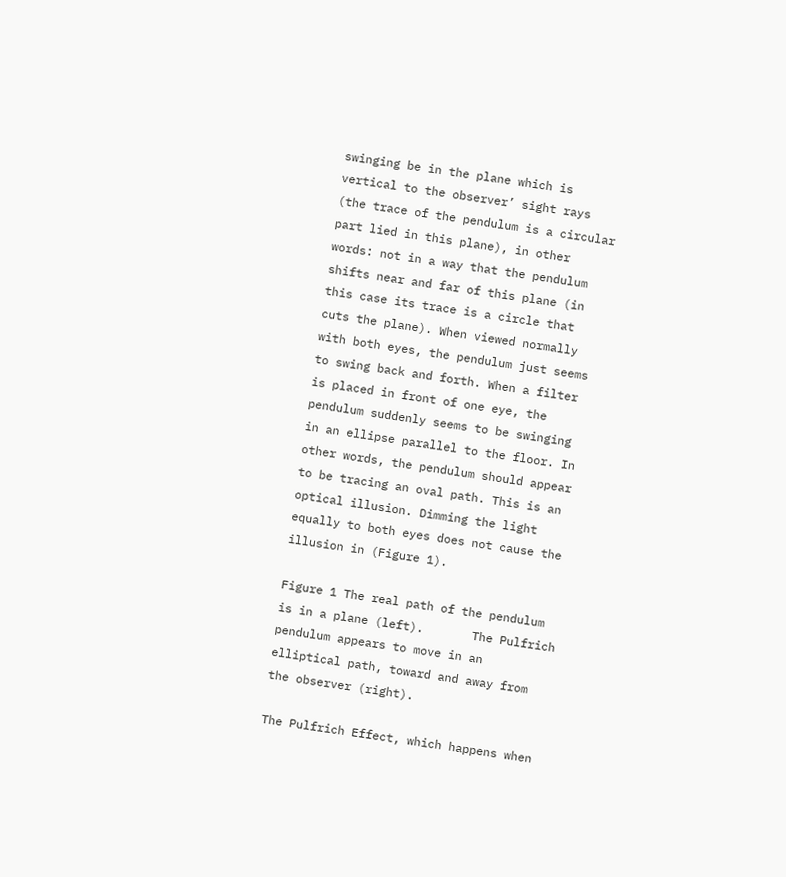swinging be in the plane which is vertical to the observer’ sight rays (the trace of the pendulum is a circular part lied in this plane), in other words: not in a way that the pendulum shifts near and far of this plane (in this case its trace is a circle that cuts the plane). When viewed normally with both eyes, the pendulum just seems to swing back and forth. When a filter is placed in front of one eye, the pendulum suddenly seems to be swinging in an ellipse parallel to the floor. In other words, the pendulum should appear to be tracing an oval path. This is an optical illusion. Dimming the light equally to both eyes does not cause the illusion in (Figure 1).

Figure 1 The real path of the pendulum is in a plane (left).       The Pulfrich pendulum appears to move in an elliptical path, toward and away from the observer (right).

The Pulfrich Effect, which happens when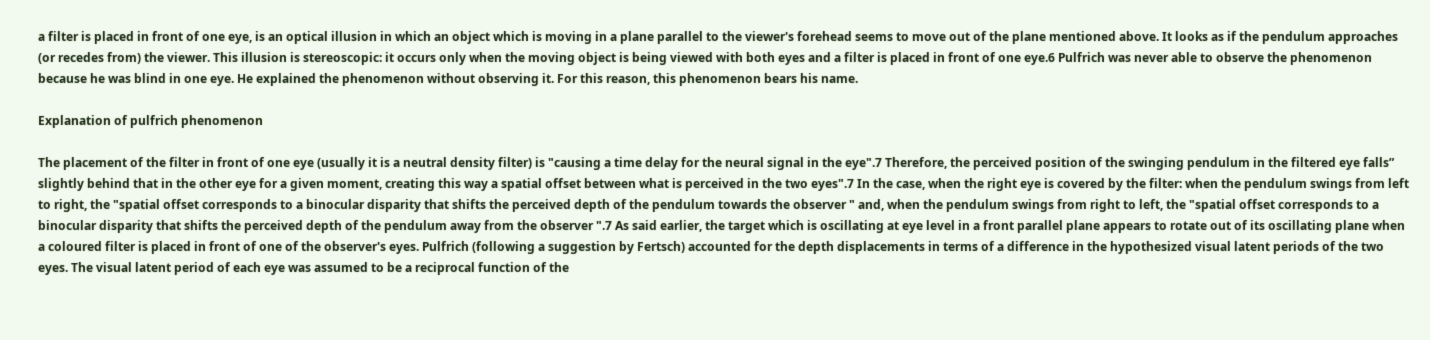a filter is placed in front of one eye, is an optical illusion in which an object which is moving in a plane parallel to the viewer's forehead seems to move out of the plane mentioned above. It looks as if the pendulum approaches (or recedes from) the viewer. This illusion is stereoscopic: it occurs only when the moving object is being viewed with both eyes and a filter is placed in front of one eye.6 Pulfrich was never able to observe the phenomenon because he was blind in one eye. He explained the phenomenon without observing it. For this reason, this phenomenon bears his name.

Explanation of pulfrich phenomenon

The placement of the filter in front of one eye (usually it is a neutral density filter) is "causing a time delay for the neural signal in the eye".7 Therefore, the perceived position of the swinging pendulum in the filtered eye falls” slightly behind that in the other eye for a given moment, creating this way a spatial offset between what is perceived in the two eyes".7 In the case, when the right eye is covered by the filter: when the pendulum swings from left to right, the "spatial offset corresponds to a binocular disparity that shifts the perceived depth of the pendulum towards the observer " and, when the pendulum swings from right to left, the "spatial offset corresponds to a binocular disparity that shifts the perceived depth of the pendulum away from the observer ".7 As said earlier, the target which is oscillating at eye level in a front parallel plane appears to rotate out of its oscillating plane when a coloured filter is placed in front of one of the observer's eyes. Pulfrich (following a suggestion by Fertsch) accounted for the depth displacements in terms of a difference in the hypothesized visual latent periods of the two eyes. The visual latent period of each eye was assumed to be a reciprocal function of the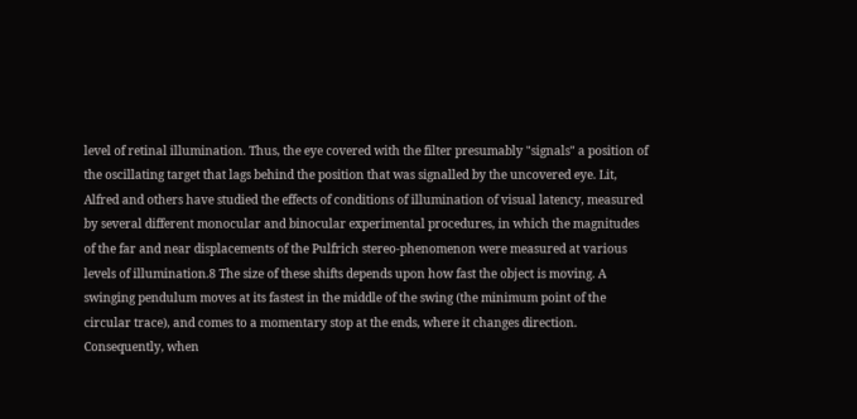level of retinal illumination. Thus, the eye covered with the filter presumably "signals" a position of the oscillating target that lags behind the position that was signalled by the uncovered eye. Lit, Alfred and others have studied the effects of conditions of illumination of visual latency, measured by several different monocular and binocular experimental procedures, in which the magnitudes of the far and near displacements of the Pulfrich stereo-phenomenon were measured at various levels of illumination.8 The size of these shifts depends upon how fast the object is moving. A swinging pendulum moves at its fastest in the middle of the swing (the minimum point of the circular trace), and comes to a momentary stop at the ends, where it changes direction. Consequently, when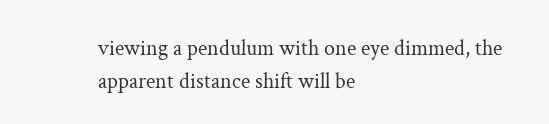viewing a pendulum with one eye dimmed, the apparent distance shift will be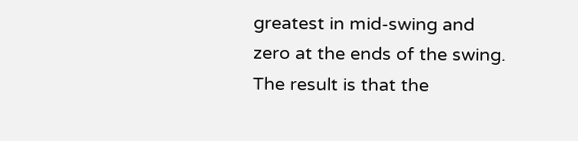greatest in mid-swing and zero at the ends of the swing. The result is that the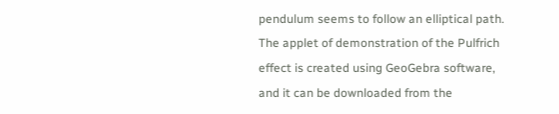pendulum seems to follow an elliptical path. The applet of demonstration of the Pulfrich effect is created using GeoGebra software, and it can be downloaded from the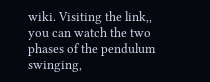wiki. Visiting the link,, you can watch the two phases of the pendulum swinging,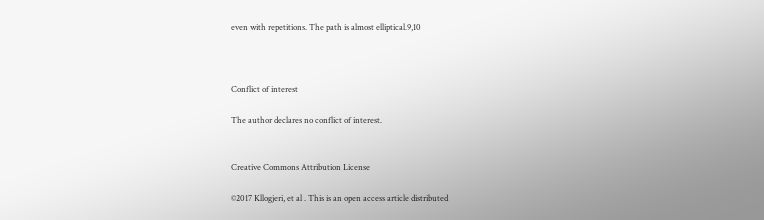even with repetitions. The path is almost elliptical.9,10



Conflict of interest

The author declares no conflict of interest.


Creative Commons Attribution License

©2017 Kllogjeri, et al . This is an open access article distributed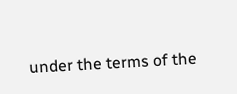under the terms of the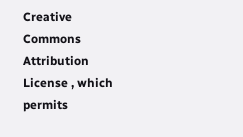Creative Commons Attribution License , which permits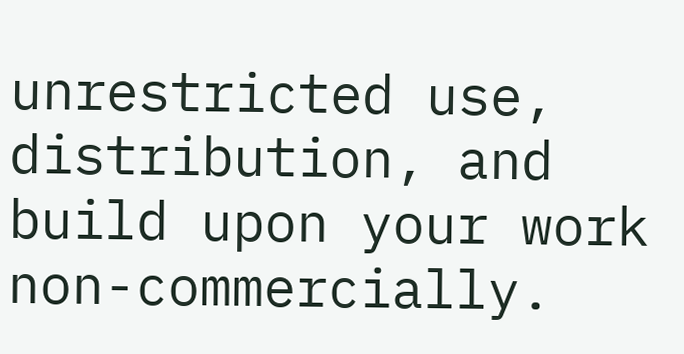unrestricted use, distribution, and build upon your work non-commercially.